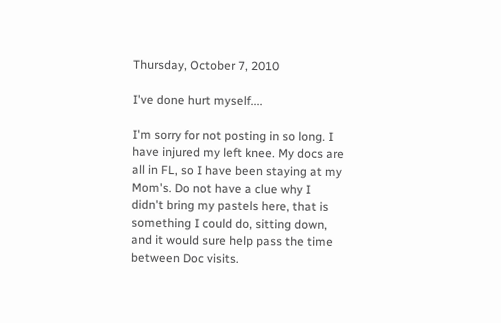Thursday, October 7, 2010

I've done hurt myself....

I'm sorry for not posting in so long. I have injured my left knee. My docs are all in FL, so I have been staying at my Mom's. Do not have a clue why I didn't bring my pastels here, that is something I could do, sitting down, and it would sure help pass the time between Doc visits.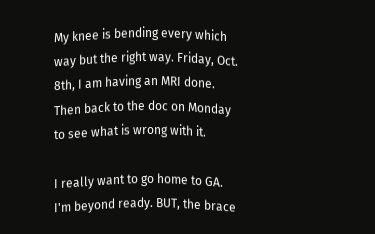My knee is bending every which way but the right way. Friday, Oct. 8th, I am having an MRI done. Then back to the doc on Monday to see what is wrong with it.

I really want to go home to GA. I'm beyond ready. BUT, the brace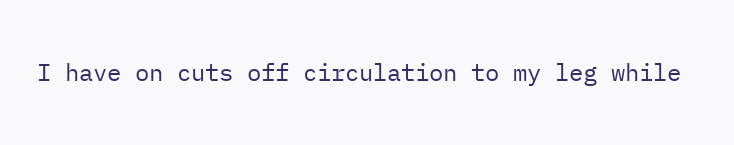I have on cuts off circulation to my leg while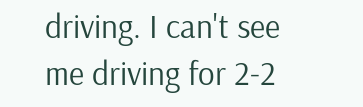driving. I can't see me driving for 2-2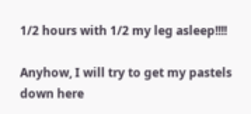1/2 hours with 1/2 my leg asleep!!!!

Anyhow, I will try to get my pastels down here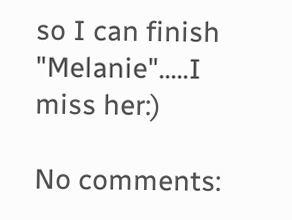so I can finish "Melanie".....I miss her:)

No comments: